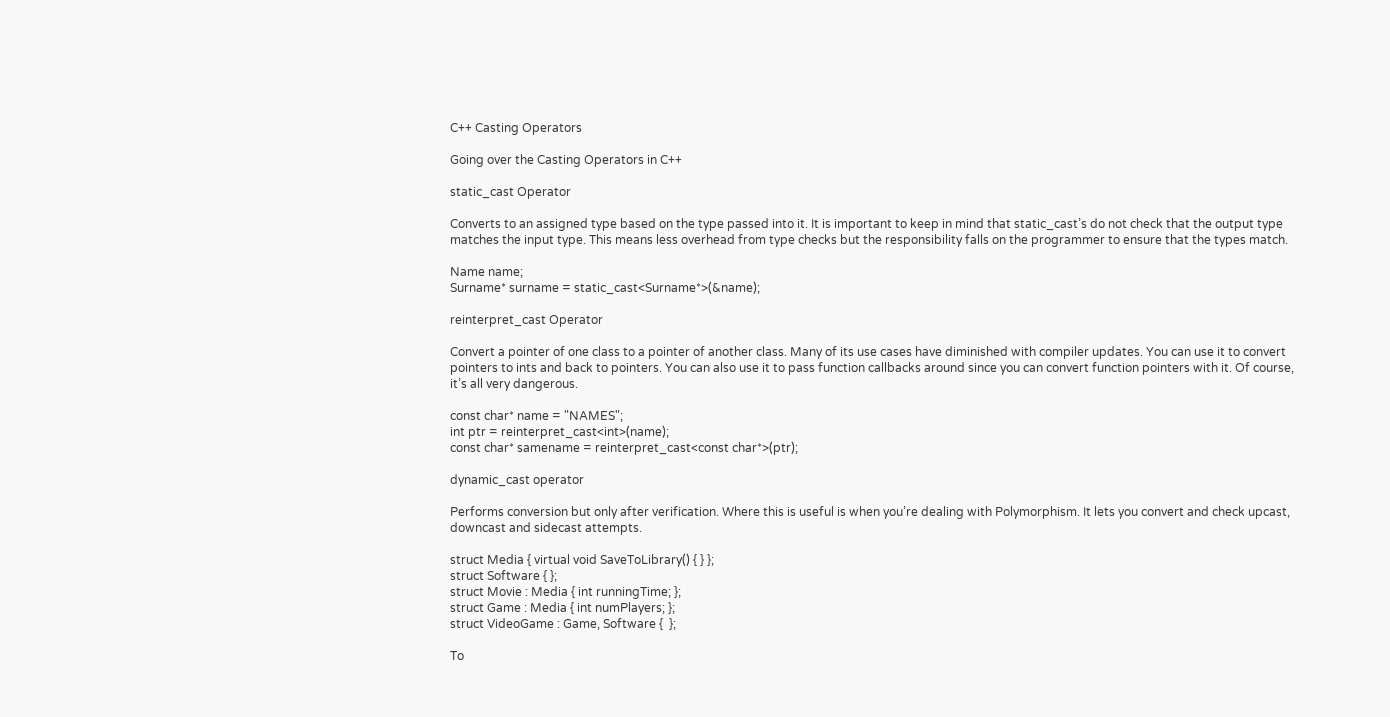C++ Casting Operators

Going over the Casting Operators in C++

static_cast Operator

Converts to an assigned type based on the type passed into it. It is important to keep in mind that static_cast’s do not check that the output type matches the input type. This means less overhead from type checks but the responsibility falls on the programmer to ensure that the types match.

Name name;
Surname* surname = static_cast<Surname*>(&name);

reinterpret_cast Operator

Convert a pointer of one class to a pointer of another class. Many of its use cases have diminished with compiler updates. You can use it to convert pointers to ints and back to pointers. You can also use it to pass function callbacks around since you can convert function pointers with it. Of course, it’s all very dangerous.

const char* name = "NAMES";
int ptr = reinterpret_cast<int>(name);
const char* samename = reinterpret_cast<const char*>(ptr);

dynamic_cast operator

Performs conversion but only after verification. Where this is useful is when you’re dealing with Polymorphism. It lets you convert and check upcast, downcast and sidecast attempts.

struct Media { virtual void SaveToLibrary() { } };
struct Software { };
struct Movie : Media { int runningTime; };
struct Game : Media { int numPlayers; };
struct VideoGame : Game, Software {  };

To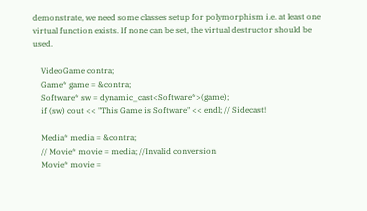demonstrate, we need some classes setup for polymorphism i.e. at least one virtual function exists. If none can be set, the virtual destructor should be used.

    VideoGame contra;
    Game* game = &contra;
    Software* sw = dynamic_cast<Software*>(game);
    if (sw) cout << "This Game is Software" << endl; // Sidecast!

    Media* media = &contra;
    // Movie* movie = media; //Invalid conversion
    Movie* movie =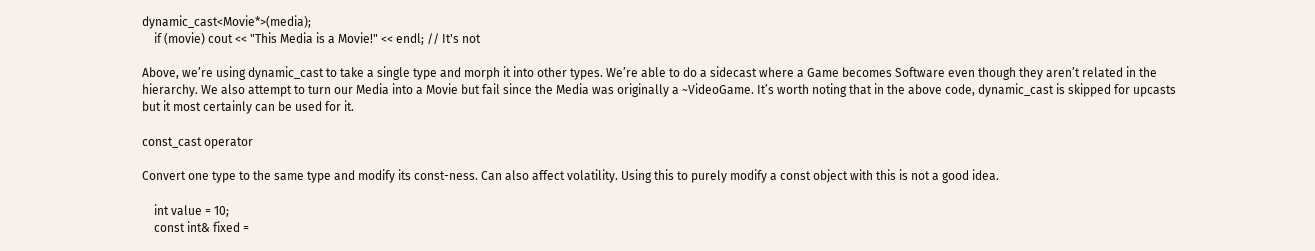dynamic_cast<Movie*>(media);
    if (movie) cout << "This Media is a Movie!" << endl; // It's not

Above, we’re using dynamic_cast to take a single type and morph it into other types. We’re able to do a sidecast where a Game becomes Software even though they aren’t related in the hierarchy. We also attempt to turn our Media into a Movie but fail since the Media was originally a ~VideoGame. It’s worth noting that in the above code, dynamic_cast is skipped for upcasts but it most certainly can be used for it.

const_cast operator

Convert one type to the same type and modify its const-ness. Can also affect volatility. Using this to purely modify a const object with this is not a good idea.

    int value = 10;
    const int& fixed =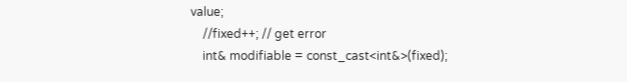value;
    //fixed++; // get error
    int& modifiable = const_cast<int&>(fixed);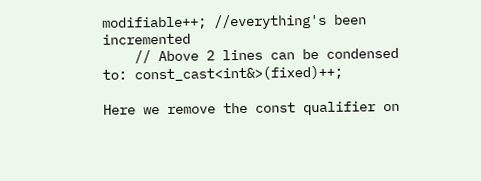modifiable++; //everything's been incremented
    // Above 2 lines can be condensed to: const_cast<int&>(fixed)++;

Here we remove the const qualifier on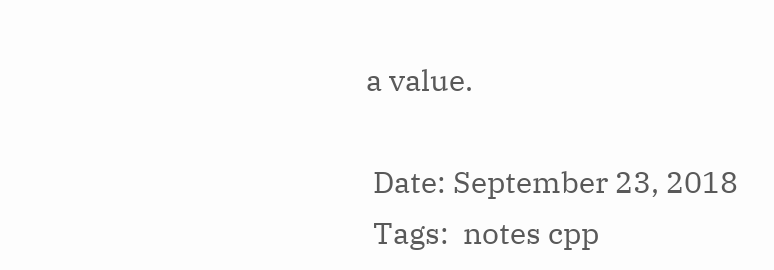a value.

 Date: September 23, 2018
 Tags:  notes cpp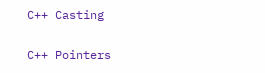C++ Casting

C++ Pointers